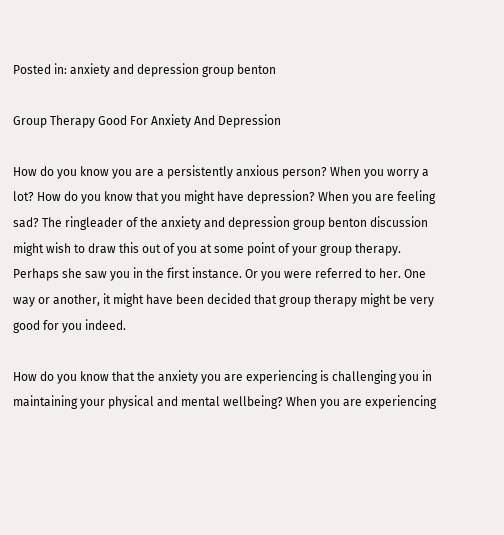Posted in: anxiety and depression group benton

Group Therapy Good For Anxiety And Depression

How do you know you are a persistently anxious person? When you worry a lot? How do you know that you might have depression? When you are feeling sad? The ringleader of the anxiety and depression group benton discussion might wish to draw this out of you at some point of your group therapy. Perhaps she saw you in the first instance. Or you were referred to her. One way or another, it might have been decided that group therapy might be very good for you indeed.

How do you know that the anxiety you are experiencing is challenging you in maintaining your physical and mental wellbeing? When you are experiencing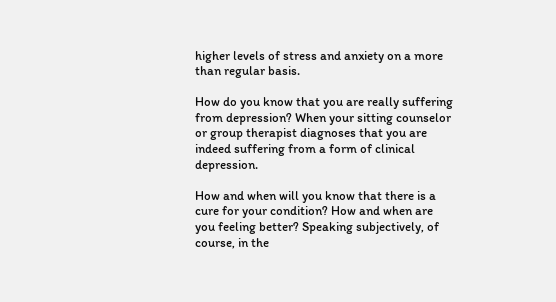higher levels of stress and anxiety on a more than regular basis.

How do you know that you are really suffering from depression? When your sitting counselor or group therapist diagnoses that you are indeed suffering from a form of clinical depression.

How and when will you know that there is a cure for your condition? How and when are you feeling better? Speaking subjectively, of course, in the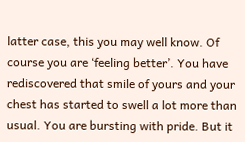latter case, this you may well know. Of course you are ‘feeling better’. You have rediscovered that smile of yours and your chest has started to swell a lot more than usual. You are bursting with pride. But it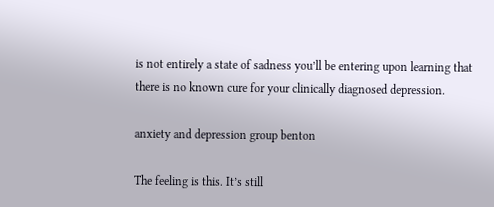is not entirely a state of sadness you’ll be entering upon learning that there is no known cure for your clinically diagnosed depression.

anxiety and depression group benton

The feeling is this. It’s still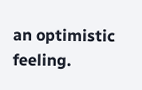an optimistic feeling.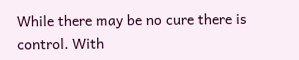While there may be no cure there is control. With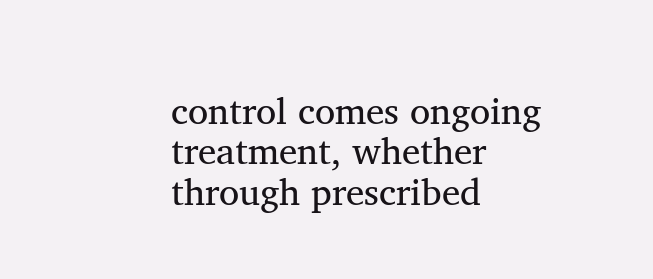control comes ongoing treatment, whether through prescribed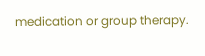medication or group therapy.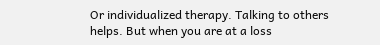Or individualized therapy. Talking to others helps. But when you are at a loss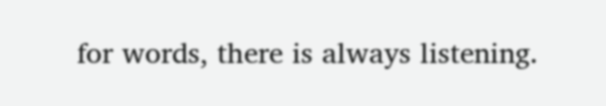for words, there is always listening.